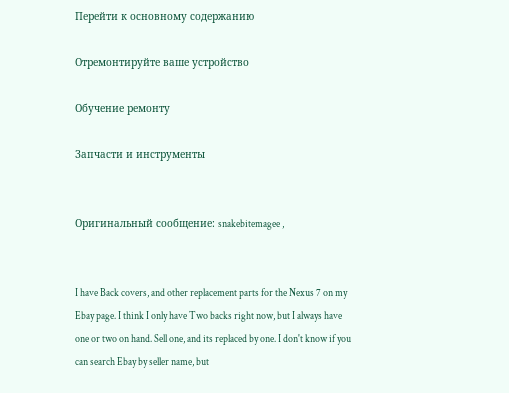Перейти к основному содержанию

Отремонтируйте ваше устройство

Обучение ремонту

Запчасти и инструменты


Оригинальный сообщение: snakebitemagee ,


I have Back covers, and other replacement parts for the Nexus 7 on my Ebay page. I think I only have Two backs right now, but I always have one or two on hand. Sell one, and its replaced by one. I don't know if you can search Ebay by seller name, but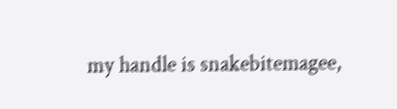my handle is snakebitemagee,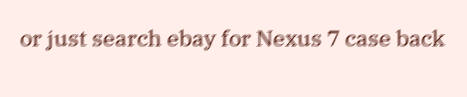or just search ebay for Nexus 7 case back